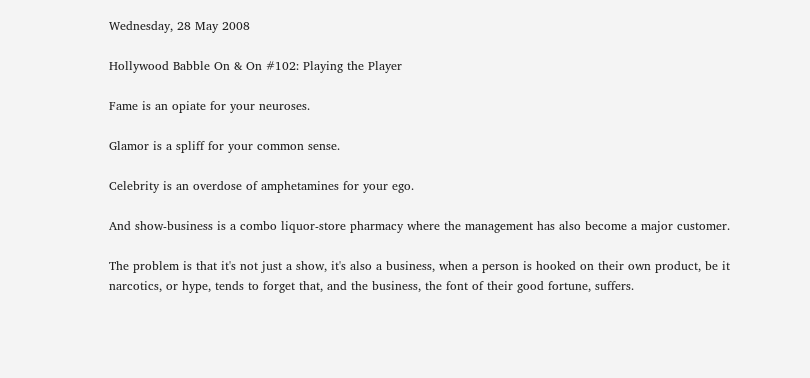Wednesday, 28 May 2008

Hollywood Babble On & On #102: Playing the Player

Fame is an opiate for your neuroses.

Glamor is a spliff for your common sense.

Celebrity is an overdose of amphetamines for your ego.

And show-business is a combo liquor-store pharmacy where the management has also become a major customer.

The problem is that it's not just a show, it's also a business, when a person is hooked on their own product, be it narcotics, or hype, tends to forget that, and the business, the font of their good fortune, suffers.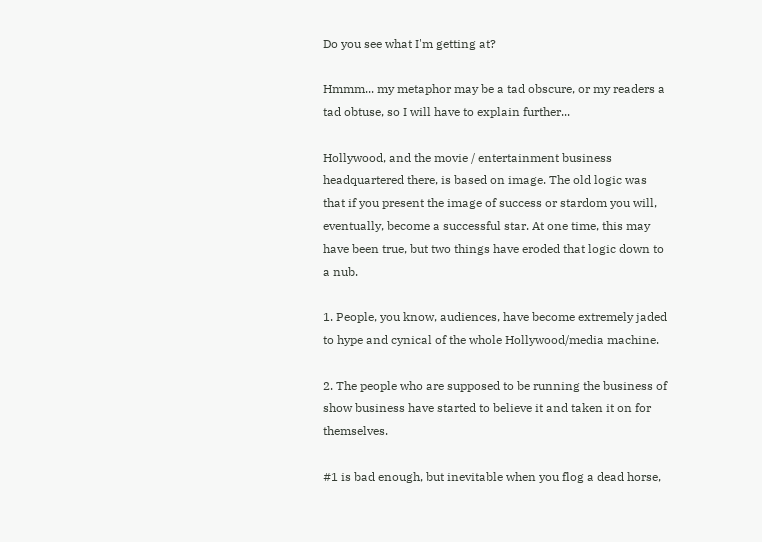Do you see what I'm getting at?

Hmmm... my metaphor may be a tad obscure, or my readers a tad obtuse, so I will have to explain further...

Hollywood, and the movie / entertainment business headquartered there, is based on image. The old logic was that if you present the image of success or stardom you will, eventually, become a successful star. At one time, this may have been true, but two things have eroded that logic down to a nub.

1. People, you know, audiences, have become extremely jaded to hype and cynical of the whole Hollywood/media machine.

2. The people who are supposed to be running the business of show business have started to believe it and taken it on for themselves.

#1 is bad enough, but inevitable when you flog a dead horse,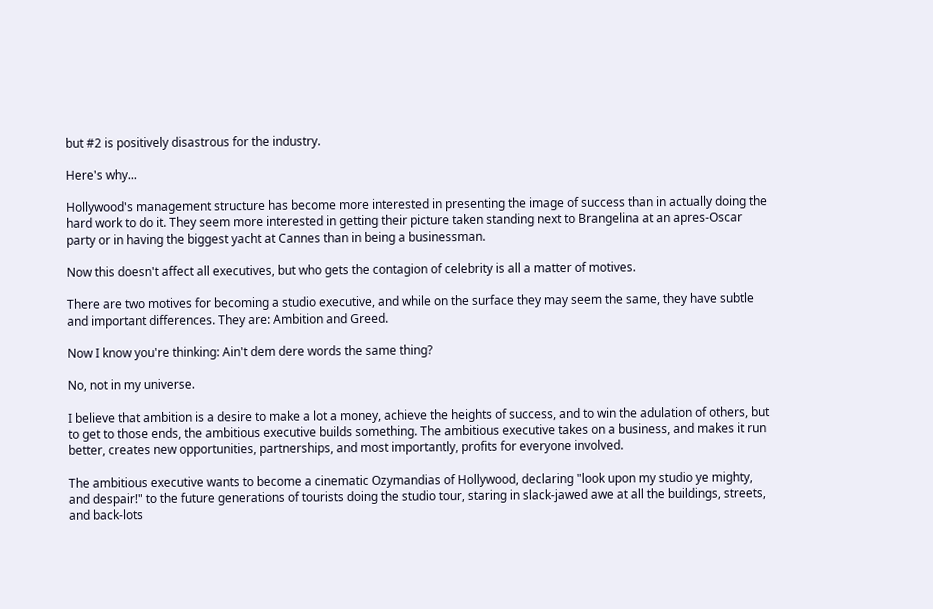but #2 is positively disastrous for the industry.

Here's why...

Hollywood's management structure has become more interested in presenting the image of success than in actually doing the hard work to do it. They seem more interested in getting their picture taken standing next to Brangelina at an apres-Oscar party or in having the biggest yacht at Cannes than in being a businessman.

Now this doesn't affect all executives, but who gets the contagion of celebrity is all a matter of motives.

There are two motives for becoming a studio executive, and while on the surface they may seem the same, they have subtle and important differences. They are: Ambition and Greed.

Now I know you're thinking: Ain't dem dere words the same thing?

No, not in my universe.

I believe that ambition is a desire to make a lot a money, achieve the heights of success, and to win the adulation of others, but to get to those ends, the ambitious executive builds something. The ambitious executive takes on a business, and makes it run better, creates new opportunities, partnerships, and most importantly, profits for everyone involved.

The ambitious executive wants to become a cinematic Ozymandias of Hollywood, declaring "look upon my studio ye mighty, and despair!" to the future generations of tourists doing the studio tour, staring in slack-jawed awe at all the buildings, streets, and back-lots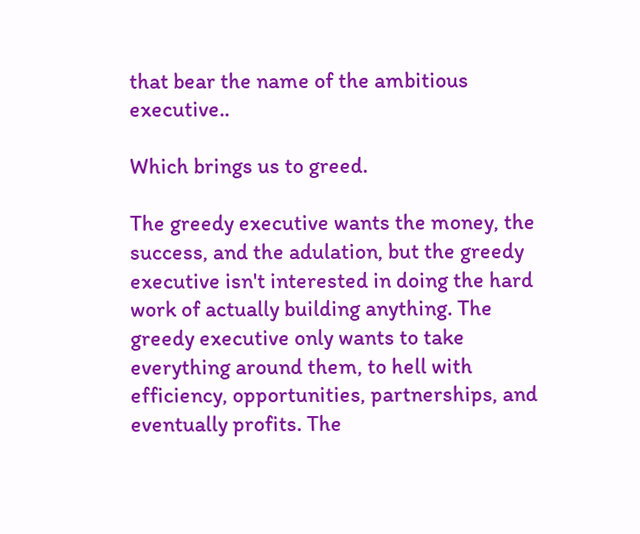that bear the name of the ambitious executive..

Which brings us to greed.

The greedy executive wants the money, the success, and the adulation, but the greedy executive isn't interested in doing the hard work of actually building anything. The greedy executive only wants to take everything around them, to hell with efficiency, opportunities, partnerships, and eventually profits. The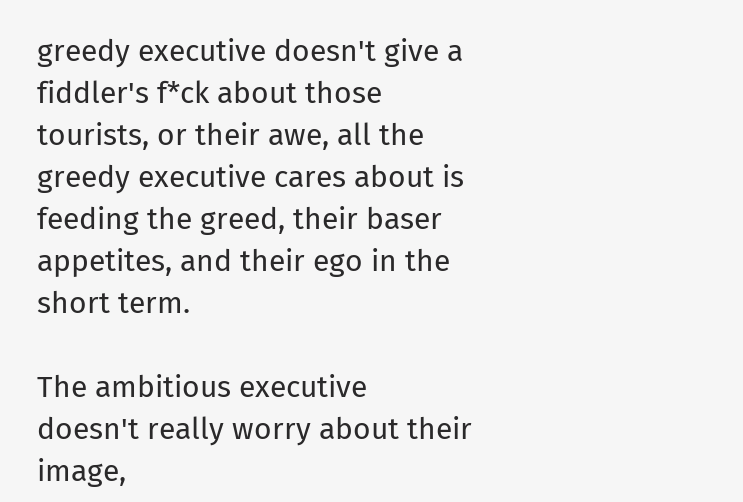greedy executive doesn't give a fiddler's f*ck about those tourists, or their awe, all the greedy executive cares about is feeding the greed, their baser appetites, and their ego in the short term.

The ambitious executive doesn't really worry about their image,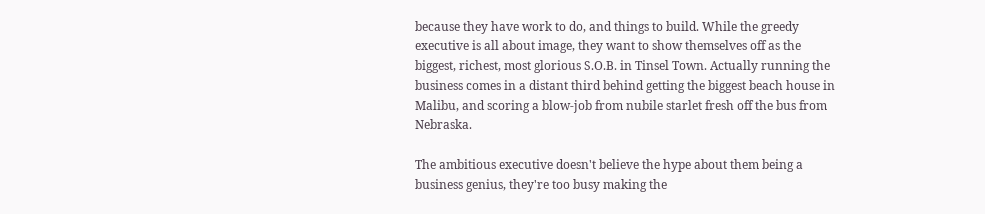because they have work to do, and things to build. While the greedy executive is all about image, they want to show themselves off as the biggest, richest, most glorious S.O.B. in Tinsel Town. Actually running the business comes in a distant third behind getting the biggest beach house in Malibu, and scoring a blow-job from nubile starlet fresh off the bus from Nebraska.

The ambitious executive doesn't believe the hype about them being a business genius, they're too busy making the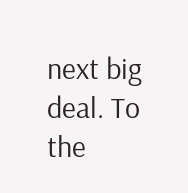next big deal. To the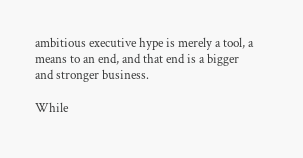ambitious executive hype is merely a tool, a means to an end, and that end is a bigger and stronger business.

While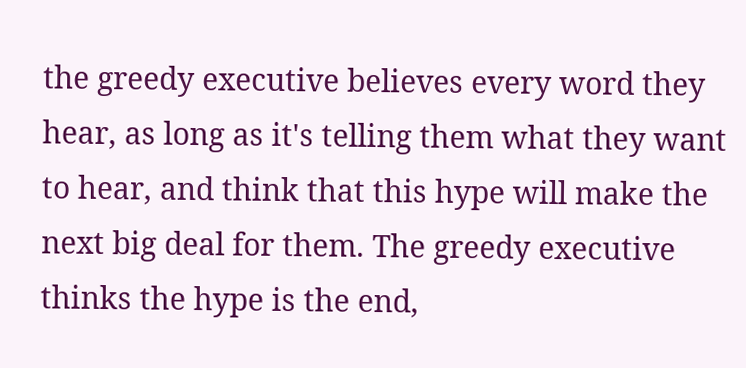the greedy executive believes every word they hear, as long as it's telling them what they want to hear, and think that this hype will make the next big deal for them. The greedy executive thinks the hype is the end,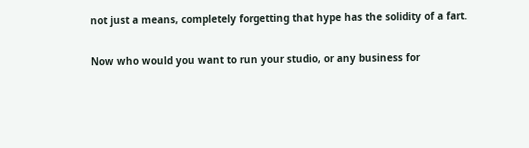not just a means, completely forgetting that hype has the solidity of a fart.

Now who would you want to run your studio, or any business for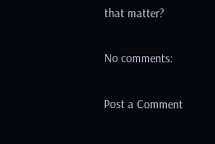that matter?

No comments:

Post a Comment